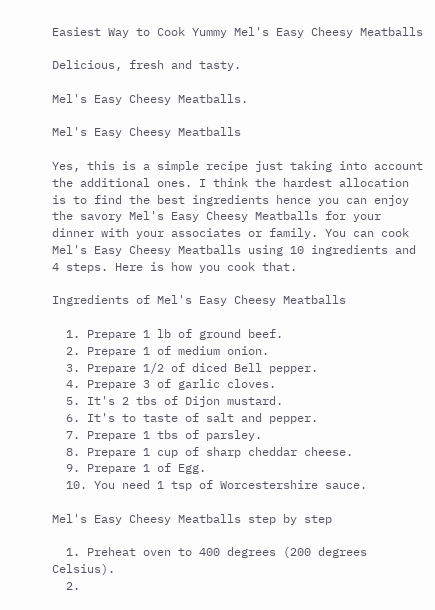Easiest Way to Cook Yummy Mel's Easy Cheesy Meatballs

Delicious, fresh and tasty.

Mel's Easy Cheesy Meatballs.

Mel's Easy Cheesy Meatballs

Yes, this is a simple recipe just taking into account the additional ones. I think the hardest allocation is to find the best ingredients hence you can enjoy the savory Mel's Easy Cheesy Meatballs for your dinner with your associates or family. You can cook Mel's Easy Cheesy Meatballs using 10 ingredients and 4 steps. Here is how you cook that.

Ingredients of Mel's Easy Cheesy Meatballs

  1. Prepare 1 lb of ground beef.
  2. Prepare 1 of medium onion.
  3. Prepare 1/2 of diced Bell pepper.
  4. Prepare 3 of garlic cloves.
  5. It's 2 tbs of Dijon mustard.
  6. It's to taste of salt and pepper.
  7. Prepare 1 tbs of parsley.
  8. Prepare 1 cup of sharp cheddar cheese.
  9. Prepare 1 of Egg.
  10. You need 1 tsp of Worcestershire sauce.

Mel's Easy Cheesy Meatballs step by step

  1. Preheat oven to 400 degrees (200 degrees Celsius).
  2.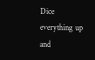Dice everything up and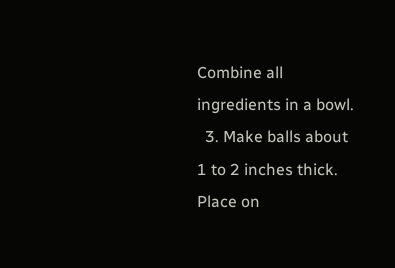Combine all ingredients in a bowl.
  3. Make balls about 1 to 2 inches thick. Place on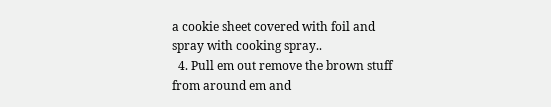a cookie sheet covered with foil and spray with cooking spray..
  4. Pull em out remove the brown stuff from around em and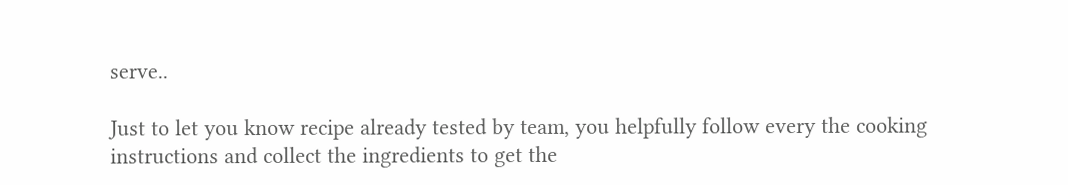serve..

Just to let you know recipe already tested by team, you helpfully follow every the cooking instructions and collect the ingredients to get the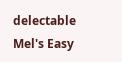delectable Mel's Easy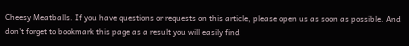Cheesy Meatballs. If you have questions or requests on this article, please open us as soon as possible. And don't forget to bookmark this page as a result you will easily find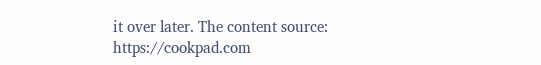it over later. The content source: https://cookpad.com